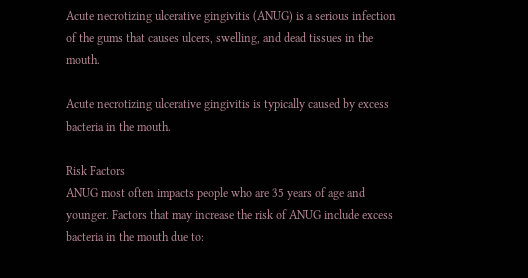Acute necrotizing ulcerative gingivitis (ANUG) is a serious infection of the gums that causes ulcers, swelling, and dead tissues in the mouth.

Acute necrotizing ulcerative gingivitis is typically caused by excess bacteria in the mouth.

Risk Factors
ANUG most often impacts people who are 35 years of age and younger. Factors that may increase the risk of ANUG include excess bacteria in the mouth due to: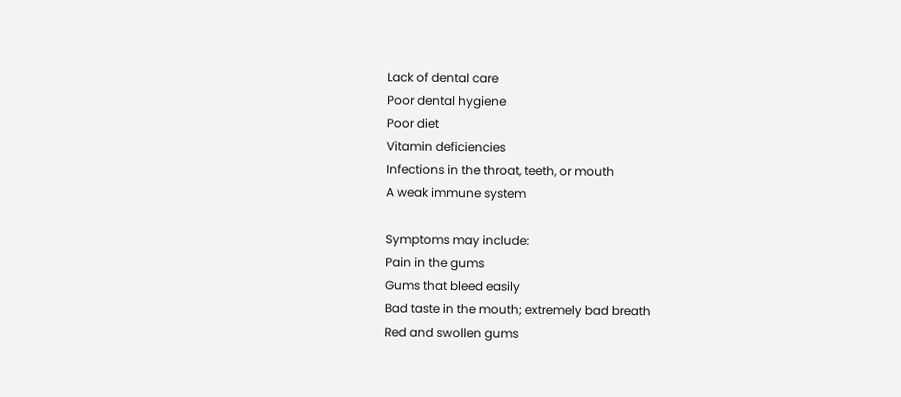Lack of dental care
Poor dental hygiene
Poor diet
Vitamin deficiencies
Infections in the throat, teeth, or mouth
A weak immune system

Symptoms may include:
Pain in the gums
Gums that bleed easily
Bad taste in the mouth; extremely bad breath
Red and swollen gums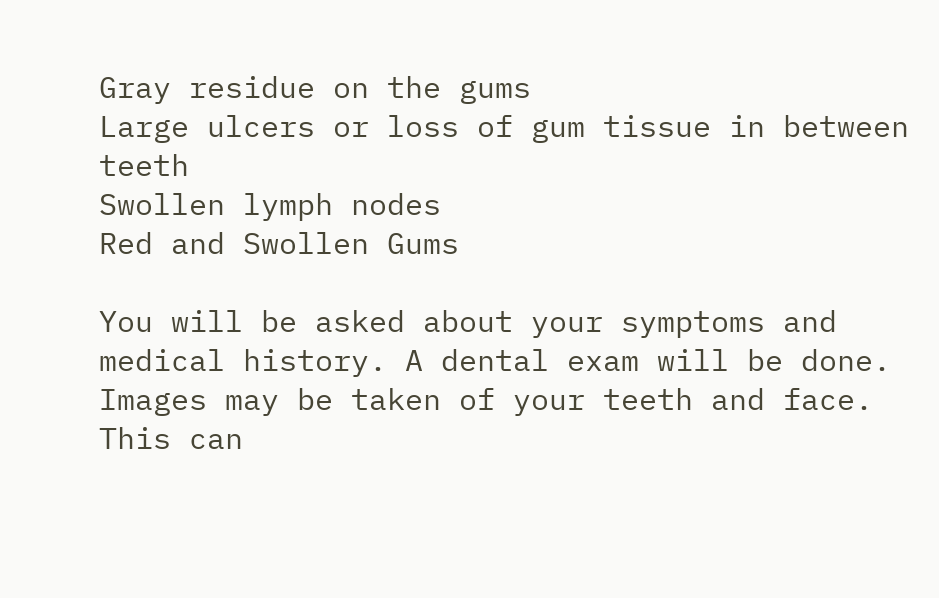Gray residue on the gums
Large ulcers or loss of gum tissue in between teeth
Swollen lymph nodes
Red and Swollen Gums

You will be asked about your symptoms and medical history. A dental exam will be done.
Images may be taken of your teeth and face. This can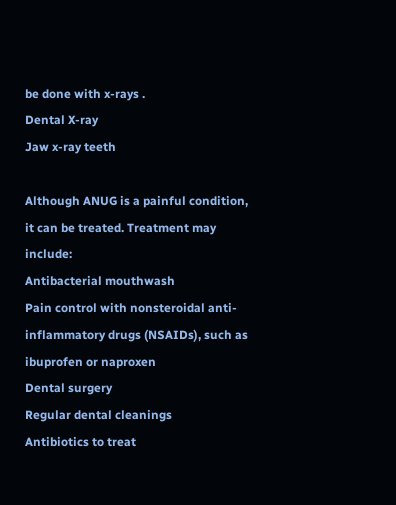be done with x-rays .
Dental X-ray
Jaw x-ray teeth

Although ANUG is a painful condition, it can be treated. Treatment may include:
Antibacterial mouthwash
Pain control with nonsteroidal anti-inflammatory drugs (NSAIDs), such as ibuprofen or naproxen
Dental surgery
Regular dental cleanings
Antibiotics to treat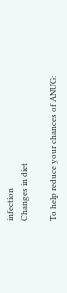infection
Changes in diet

To help reduce your chances of ANUG: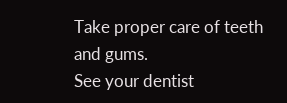Take proper care of teeth and gums.
See your dentist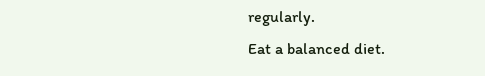regularly.
Eat a balanced diet.